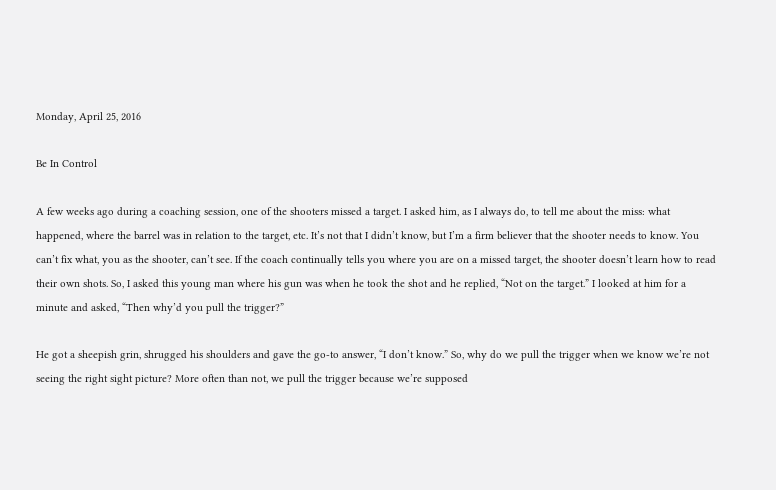Monday, April 25, 2016

Be In Control

A few weeks ago during a coaching session, one of the shooters missed a target. I asked him, as I always do, to tell me about the miss: what happened, where the barrel was in relation to the target, etc. It’s not that I didn’t know, but I’m a firm believer that the shooter needs to know. You can’t fix what, you as the shooter, can’t see. If the coach continually tells you where you are on a missed target, the shooter doesn’t learn how to read their own shots. So, I asked this young man where his gun was when he took the shot and he replied, “Not on the target.” I looked at him for a minute and asked, “Then why’d you pull the trigger?”

He got a sheepish grin, shrugged his shoulders and gave the go-to answer, “I don’t know.” So, why do we pull the trigger when we know we’re not seeing the right sight picture? More often than not, we pull the trigger because we’re supposed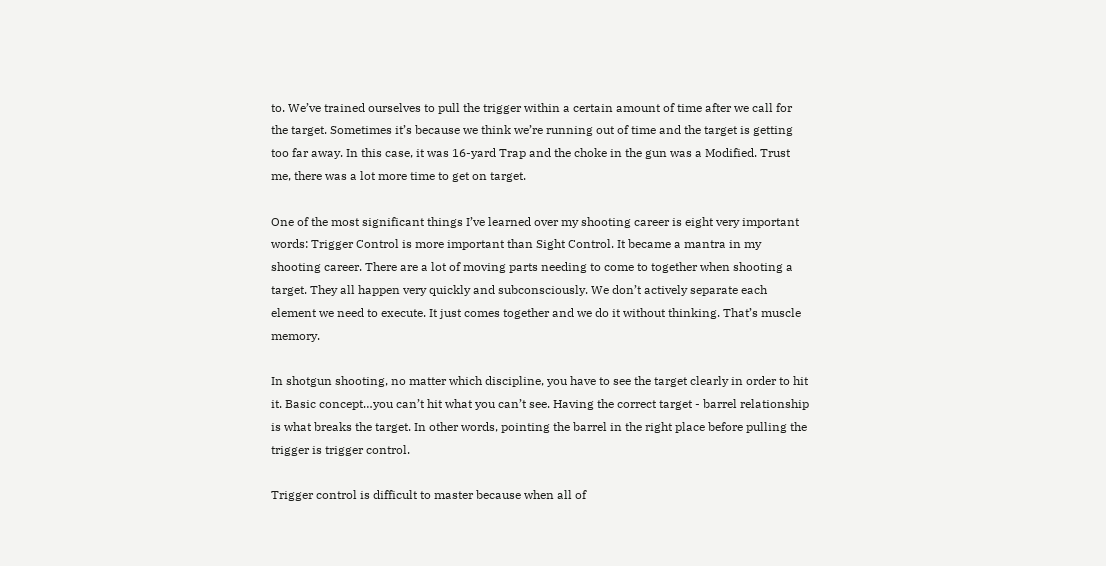to. We’ve trained ourselves to pull the trigger within a certain amount of time after we call for the target. Sometimes it’s because we think we’re running out of time and the target is getting too far away. In this case, it was 16-yard Trap and the choke in the gun was a Modified. Trust me, there was a lot more time to get on target.

One of the most significant things I’ve learned over my shooting career is eight very important words: Trigger Control is more important than Sight Control. It became a mantra in my shooting career. There are a lot of moving parts needing to come to together when shooting a target. They all happen very quickly and subconsciously. We don’t actively separate each element we need to execute. It just comes together and we do it without thinking. That’s muscle memory.

In shotgun shooting, no matter which discipline, you have to see the target clearly in order to hit it. Basic concept…you can’t hit what you can’t see. Having the correct target - barrel relationship is what breaks the target. In other words, pointing the barrel in the right place before pulling the trigger is trigger control.

Trigger control is difficult to master because when all of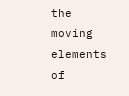the moving elements of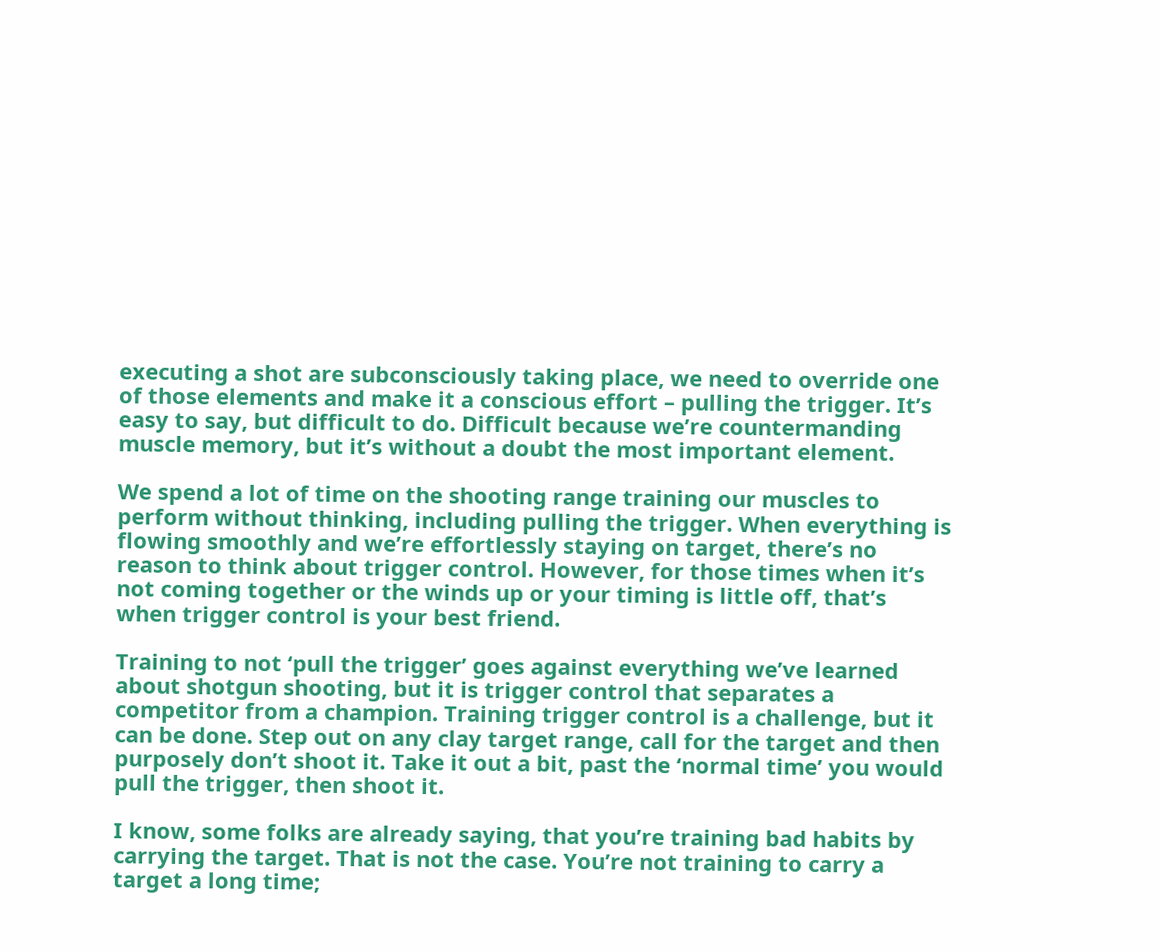executing a shot are subconsciously taking place, we need to override one of those elements and make it a conscious effort – pulling the trigger. It’s easy to say, but difficult to do. Difficult because we’re countermanding muscle memory, but it’s without a doubt the most important element.

We spend a lot of time on the shooting range training our muscles to perform without thinking, including pulling the trigger. When everything is flowing smoothly and we’re effortlessly staying on target, there’s no reason to think about trigger control. However, for those times when it’s not coming together or the winds up or your timing is little off, that’s when trigger control is your best friend.

Training to not ‘pull the trigger’ goes against everything we’ve learned about shotgun shooting, but it is trigger control that separates a competitor from a champion. Training trigger control is a challenge, but it can be done. Step out on any clay target range, call for the target and then purposely don’t shoot it. Take it out a bit, past the ‘normal time’ you would pull the trigger, then shoot it.

I know, some folks are already saying, that you’re training bad habits by carrying the target. That is not the case. You’re not training to carry a target a long time;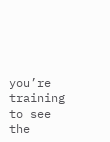you’re training to see the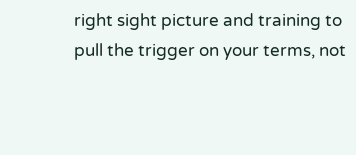right sight picture and training to pull the trigger on your terms, not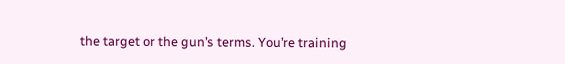the target or the gun’s terms. You’re training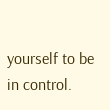yourself to be in control.